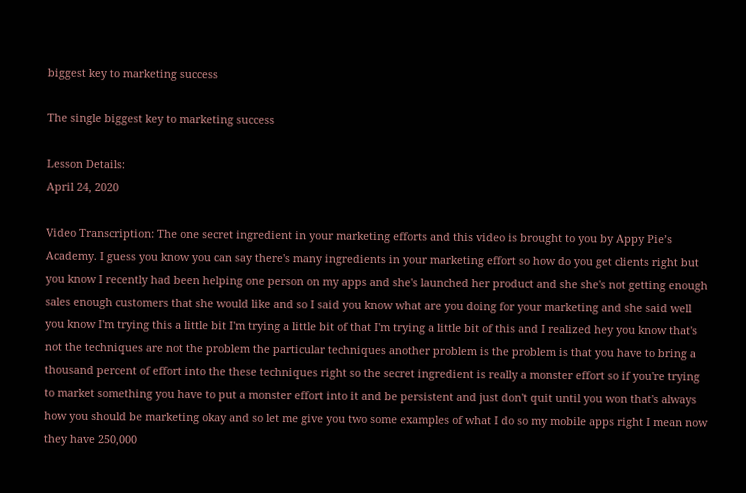biggest key to marketing success

The single biggest key to marketing success

Lesson Details:
April 24, 2020

Video Transcription: The one secret ingredient in your marketing efforts and this video is brought to you by Appy Pie’s Academy. I guess you know you can say there's many ingredients in your marketing effort so how do you get clients right but you know I recently had been helping one person on my apps and she's launched her product and she she's not getting enough sales enough customers that she would like and so I said you know what are you doing for your marketing and she said well you know I'm trying this a little bit I'm trying a little bit of that I'm trying a little bit of this and I realized hey you know that's not the techniques are not the problem the particular techniques another problem is the problem is that you have to bring a thousand percent of effort into the these techniques right so the secret ingredient is really a monster effort so if you're trying to market something you have to put a monster effort into it and be persistent and just don't quit until you won that's always how you should be marketing okay and so let me give you two some examples of what I do so my mobile apps right I mean now they have 250,000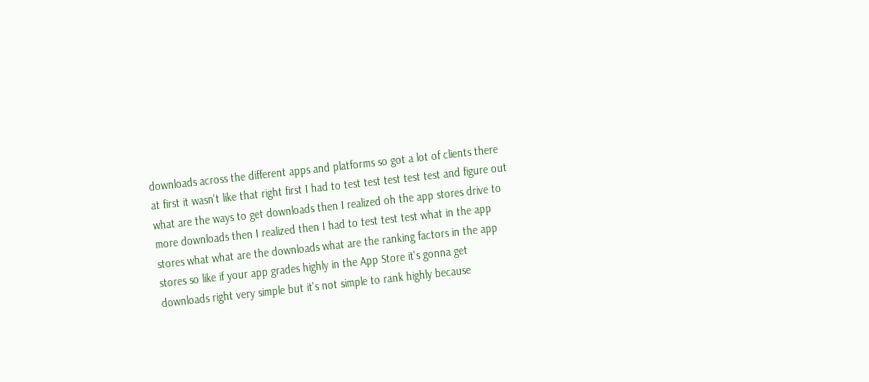downloads across the different apps and platforms so got a lot of clients there at first it wasn't like that right first I had to test test test test test and figure out what are the ways to get downloads then I realized oh the app stores drive to more downloads then I realized then I had to test test test what in the app stores what what are the downloads what are the ranking factors in the app stores so like if your app grades highly in the App Store it's gonna get downloads right very simple but it's not simple to rank highly because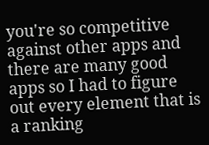you're so competitive against other apps and there are many good apps so I had to figure out every element that is a ranking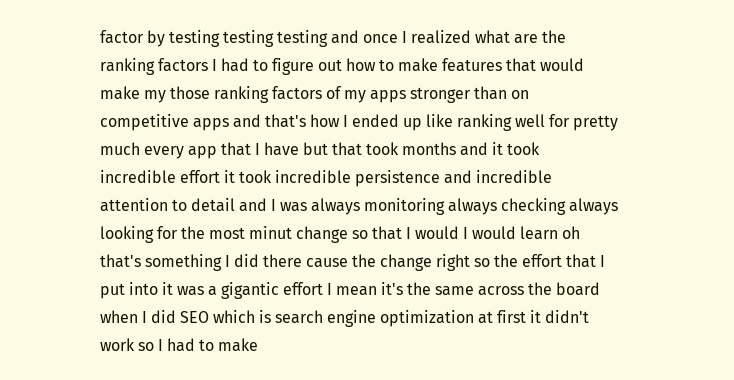factor by testing testing testing and once I realized what are the ranking factors I had to figure out how to make features that would make my those ranking factors of my apps stronger than on competitive apps and that's how I ended up like ranking well for pretty much every app that I have but that took months and it took incredible effort it took incredible persistence and incredible attention to detail and I was always monitoring always checking always looking for the most minut change so that I would I would learn oh that's something I did there cause the change right so the effort that I put into it was a gigantic effort I mean it's the same across the board when I did SEO which is search engine optimization at first it didn't work so I had to make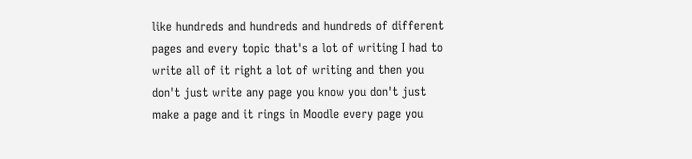like hundreds and hundreds and hundreds of different pages and every topic that's a lot of writing I had to write all of it right a lot of writing and then you don't just write any page you know you don't just make a page and it rings in Moodle every page you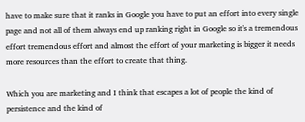have to make sure that it ranks in Google you have to put an effort into every single page and not all of them always end up ranking right in Google so it's a tremendous effort tremendous effort and almost the effort of your marketing is bigger it needs more resources than the effort to create that thing.

Which you are marketing and I think that escapes a lot of people the kind of persistence and the kind of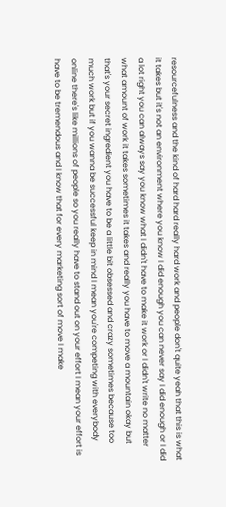resourcefulness and the kind of hard hard really hard work and people don't quite yeah that this is what it takes but it's not an environment where you know I did enough you can never say I did enough or I did a lot right you can always say you know what I didn't have to make it work or I didn't write no matter what amount of work it takes sometimes it takes and really you have to move a mountain okay but that's your secret ingredient you have to be a little bit obsessed and crazy sometimes because too much work but if you wanna be successful keep in mind I mean you're competing with everybody online there's like millions of people so you really have to stand out on your effort I mean your effort is have to be tremendous and I know that for every marketing sort of move I make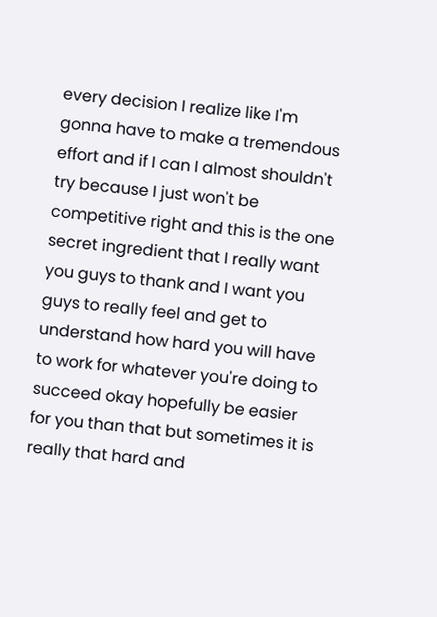every decision I realize like I'm gonna have to make a tremendous effort and if I can I almost shouldn't try because I just won't be competitive right and this is the one secret ingredient that I really want you guys to thank and I want you guys to really feel and get to understand how hard you will have to work for whatever you're doing to succeed okay hopefully be easier for you than that but sometimes it is really that hard and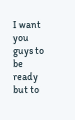I want you guys to be ready but to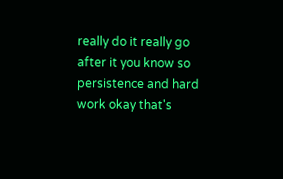really do it really go after it you know so persistence and hard work okay that's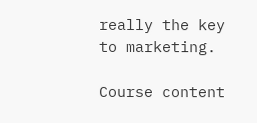really the key to marketing.

Course content